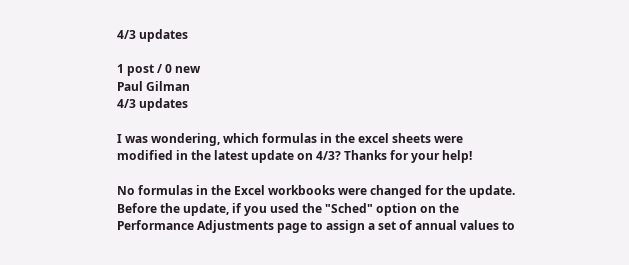4/3 updates

1 post / 0 new
Paul Gilman
4/3 updates

I was wondering, which formulas in the excel sheets were modified in the latest update on 4/3? Thanks for your help!

No formulas in the Excel workbooks were changed for the update. Before the update, if you used the "Sched" option on the Performance Adjustments page to assign a set of annual values to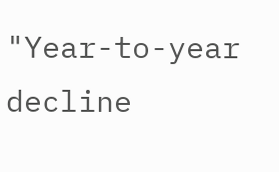"Year-to-year decline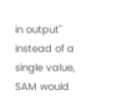in output" instead of a single value, SAM would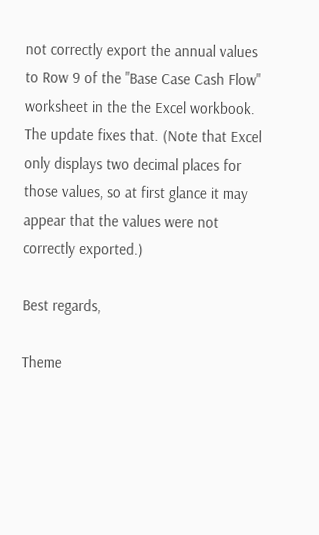not correctly export the annual values to Row 9 of the "Base Case Cash Flow" worksheet in the the Excel workbook. The update fixes that. (Note that Excel only displays two decimal places for those values, so at first glance it may appear that the values were not correctly exported.)

Best regards,

Theme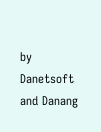by Danetsoft and Danang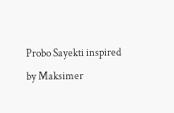Probo Sayekti inspired by Maksimer